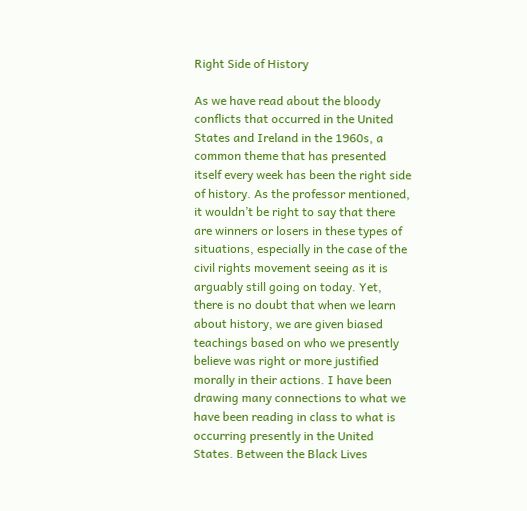Right Side of History

As we have read about the bloody conflicts that occurred in the United States and Ireland in the 1960s, a common theme that has presented itself every week has been the right side of history. As the professor mentioned, it wouldn’t be right to say that there are winners or losers in these types of situations, especially in the case of the civil rights movement seeing as it is arguably still going on today. Yet, there is no doubt that when we learn about history, we are given biased teachings based on who we presently believe was right or more justified morally in their actions. I have been drawing many connections to what we have been reading in class to what is occurring presently in the United States. Between the Black Lives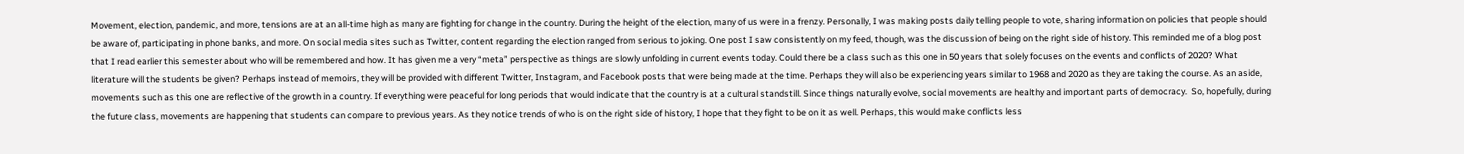Movement, election, pandemic, and more, tensions are at an all-time high as many are fighting for change in the country. During the height of the election, many of us were in a frenzy. Personally, I was making posts daily telling people to vote, sharing information on policies that people should be aware of, participating in phone banks, and more. On social media sites such as Twitter, content regarding the election ranged from serious to joking. One post I saw consistently on my feed, though, was the discussion of being on the right side of history. This reminded me of a blog post that I read earlier this semester about who will be remembered and how. It has given me a very “meta” perspective as things are slowly unfolding in current events today. Could there be a class such as this one in 50 years that solely focuses on the events and conflicts of 2020? What literature will the students be given? Perhaps instead of memoirs, they will be provided with different Twitter, Instagram, and Facebook posts that were being made at the time. Perhaps they will also be experiencing years similar to 1968 and 2020 as they are taking the course. As an aside, movements such as this one are reflective of the growth in a country. If everything were peaceful for long periods that would indicate that the country is at a cultural standstill. Since things naturally evolve, social movements are healthy and important parts of democracy.  So, hopefully, during the future class, movements are happening that students can compare to previous years. As they notice trends of who is on the right side of history, I hope that they fight to be on it as well. Perhaps, this would make conflicts less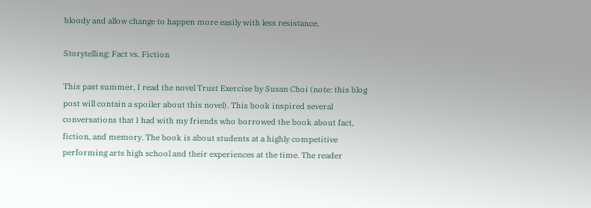bloody and allow change to happen more easily with less resistance.

Storytelling: Fact vs. Fiction

This past summer, I read the novel Trust Exercise by Susan Choi (note: this blog post will contain a spoiler about this novel). This book inspired several conversations that I had with my friends who borrowed the book about fact, fiction, and memory. The book is about students at a highly competitive performing arts high school and their experiences at the time. The reader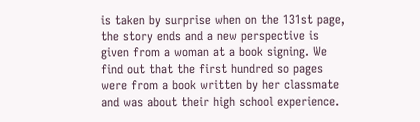is taken by surprise when on the 131st page, the story ends and a new perspective is given from a woman at a book signing. We find out that the first hundred so pages were from a book written by her classmate and was about their high school experience.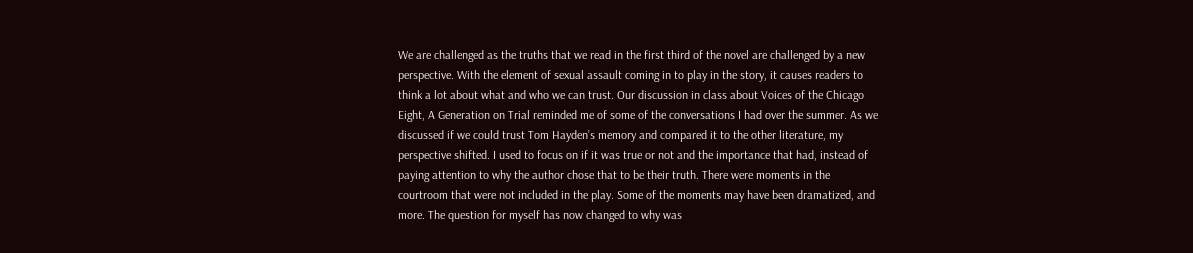We are challenged as the truths that we read in the first third of the novel are challenged by a new perspective. With the element of sexual assault coming in to play in the story, it causes readers to think a lot about what and who we can trust. Our discussion in class about Voices of the Chicago Eight, A Generation on Trial reminded me of some of the conversations I had over the summer. As we discussed if we could trust Tom Hayden’s memory and compared it to the other literature, my perspective shifted. I used to focus on if it was true or not and the importance that had, instead of paying attention to why the author chose that to be their truth. There were moments in the courtroom that were not included in the play. Some of the moments may have been dramatized, and more. The question for myself has now changed to why was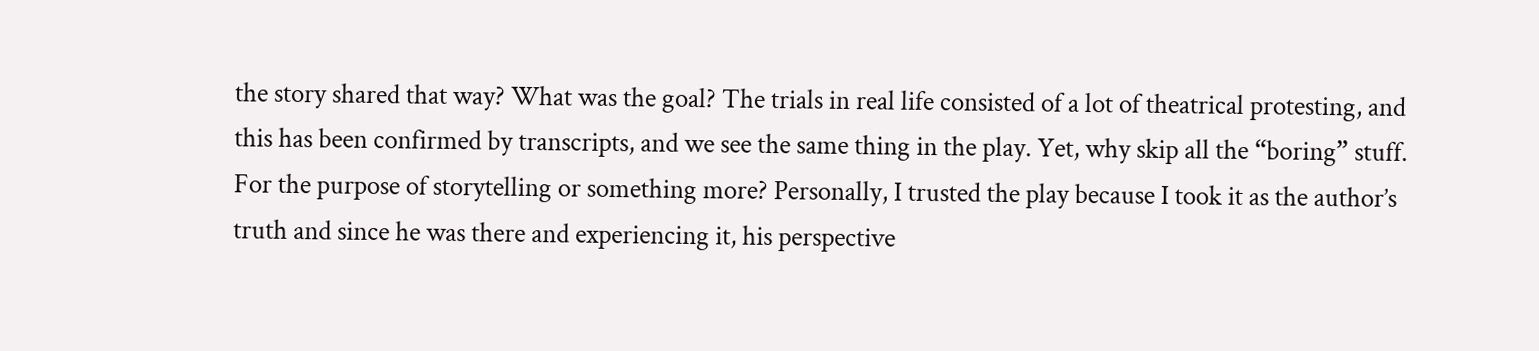the story shared that way? What was the goal? The trials in real life consisted of a lot of theatrical protesting, and this has been confirmed by transcripts, and we see the same thing in the play. Yet, why skip all the “boring” stuff. For the purpose of storytelling or something more? Personally, I trusted the play because I took it as the author’s truth and since he was there and experiencing it, his perspective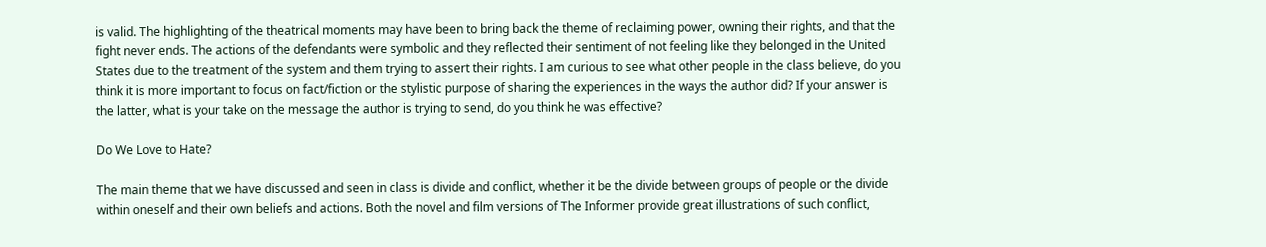is valid. The highlighting of the theatrical moments may have been to bring back the theme of reclaiming power, owning their rights, and that the fight never ends. The actions of the defendants were symbolic and they reflected their sentiment of not feeling like they belonged in the United States due to the treatment of the system and them trying to assert their rights. I am curious to see what other people in the class believe, do you think it is more important to focus on fact/fiction or the stylistic purpose of sharing the experiences in the ways the author did? If your answer is the latter, what is your take on the message the author is trying to send, do you think he was effective?

Do We Love to Hate?

The main theme that we have discussed and seen in class is divide and conflict, whether it be the divide between groups of people or the divide within oneself and their own beliefs and actions. Both the novel and film versions of The Informer provide great illustrations of such conflict,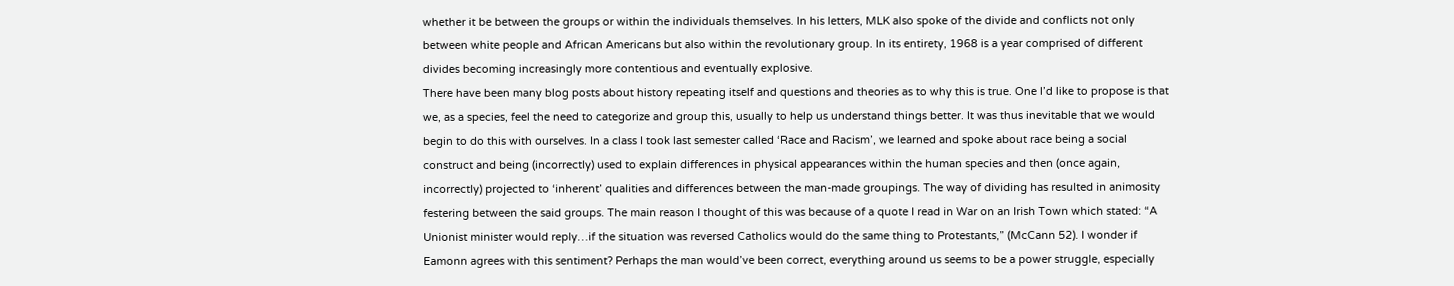whether it be between the groups or within the individuals themselves. In his letters, MLK also spoke of the divide and conflicts not only between white people and African Americans but also within the revolutionary group. In its entirety, 1968 is a year comprised of different divides becoming increasingly more contentious and eventually explosive.
There have been many blog posts about history repeating itself and questions and theories as to why this is true. One I’d like to propose is that we, as a species, feel the need to categorize and group this, usually to help us understand things better. It was thus inevitable that we would begin to do this with ourselves. In a class I took last semester called ‘Race and Racism’, we learned and spoke about race being a social construct and being (incorrectly) used to explain differences in physical appearances within the human species and then (once again, incorrectly) projected to ‘inherent’ qualities and differences between the man-made groupings. The way of dividing has resulted in animosity festering between the said groups. The main reason I thought of this was because of a quote I read in War on an Irish Town which stated: “A Unionist minister would reply…if the situation was reversed Catholics would do the same thing to Protestants,” (McCann 52). I wonder if Eamonn agrees with this sentiment? Perhaps the man would’ve been correct, everything around us seems to be a power struggle, especially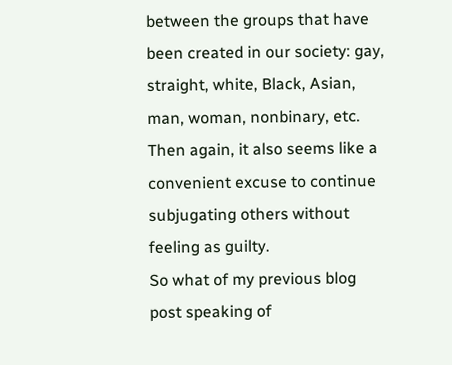between the groups that have been created in our society: gay, straight, white, Black, Asian, man, woman, nonbinary, etc. Then again, it also seems like a convenient excuse to continue subjugating others without feeling as guilty.
So what of my previous blog post speaking of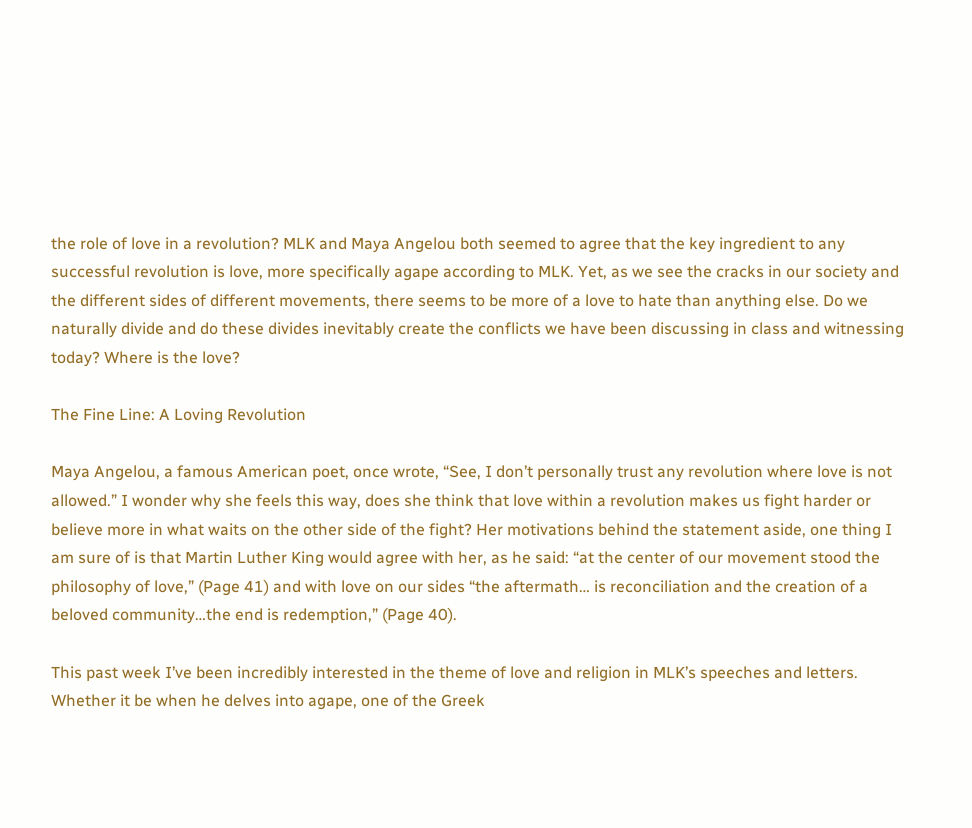the role of love in a revolution? MLK and Maya Angelou both seemed to agree that the key ingredient to any successful revolution is love, more specifically agape according to MLK. Yet, as we see the cracks in our society and the different sides of different movements, there seems to be more of a love to hate than anything else. Do we naturally divide and do these divides inevitably create the conflicts we have been discussing in class and witnessing today? Where is the love?

The Fine Line: A Loving Revolution

Maya Angelou, a famous American poet, once wrote, “See, I don’t personally trust any revolution where love is not allowed.” I wonder why she feels this way, does she think that love within a revolution makes us fight harder or believe more in what waits on the other side of the fight? Her motivations behind the statement aside, one thing I am sure of is that Martin Luther King would agree with her, as he said: “at the center of our movement stood the philosophy of love,” (Page 41) and with love on our sides “the aftermath… is reconciliation and the creation of a beloved community…the end is redemption,” (Page 40).

This past week I’ve been incredibly interested in the theme of love and religion in MLK’s speeches and letters. Whether it be when he delves into agape, one of the Greek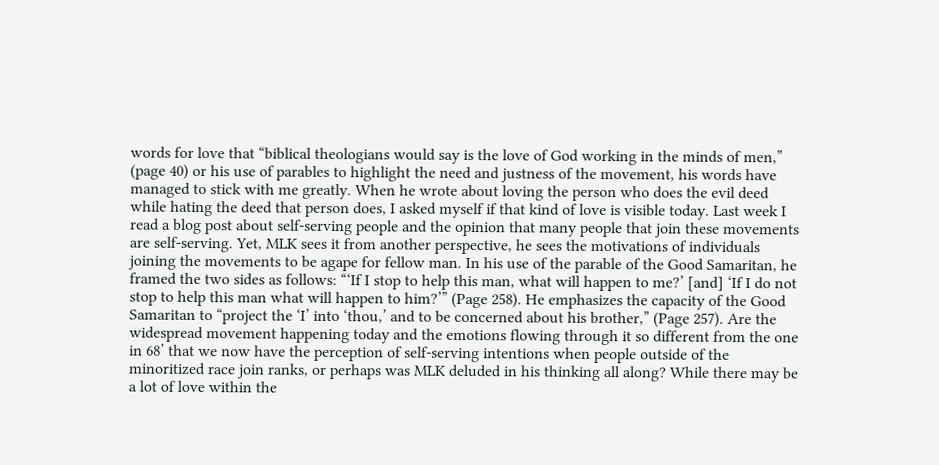words for love that “biblical theologians would say is the love of God working in the minds of men,” (page 40) or his use of parables to highlight the need and justness of the movement, his words have managed to stick with me greatly. When he wrote about loving the person who does the evil deed while hating the deed that person does, I asked myself if that kind of love is visible today. Last week I read a blog post about self-serving people and the opinion that many people that join these movements are self-serving. Yet, MLK sees it from another perspective, he sees the motivations of individuals joining the movements to be agape for fellow man. In his use of the parable of the Good Samaritan, he framed the two sides as follows: “‘If I stop to help this man, what will happen to me?’ [and] ‘If I do not stop to help this man what will happen to him?’” (Page 258). He emphasizes the capacity of the Good Samaritan to “project the ‘I’ into ‘thou,’ and to be concerned about his brother,” (Page 257). Are the widespread movement happening today and the emotions flowing through it so different from the one in 68’ that we now have the perception of self-serving intentions when people outside of the minoritized race join ranks, or perhaps was MLK deluded in his thinking all along? While there may be a lot of love within the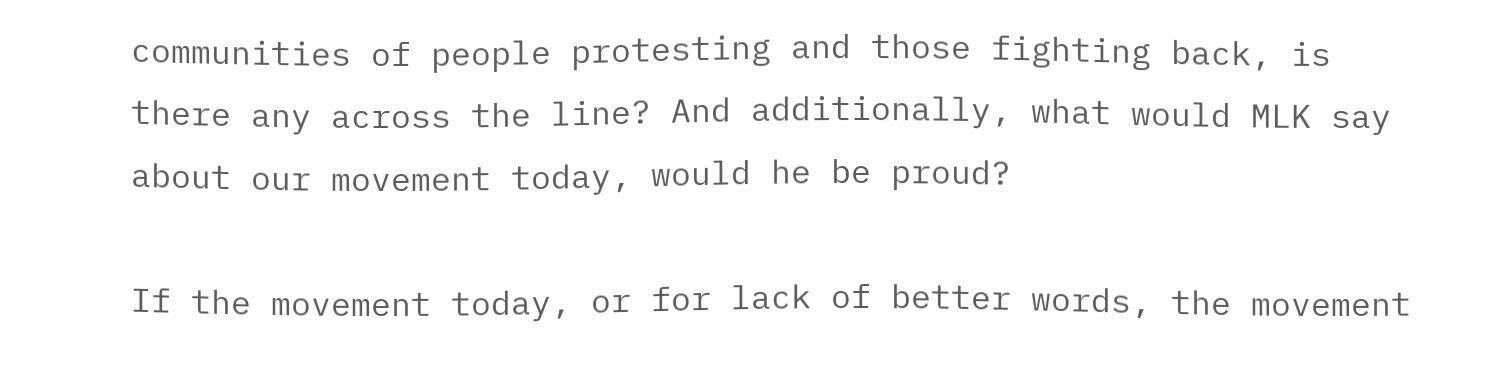communities of people protesting and those fighting back, is there any across the line? And additionally, what would MLK say about our movement today, would he be proud?

If the movement today, or for lack of better words, the movement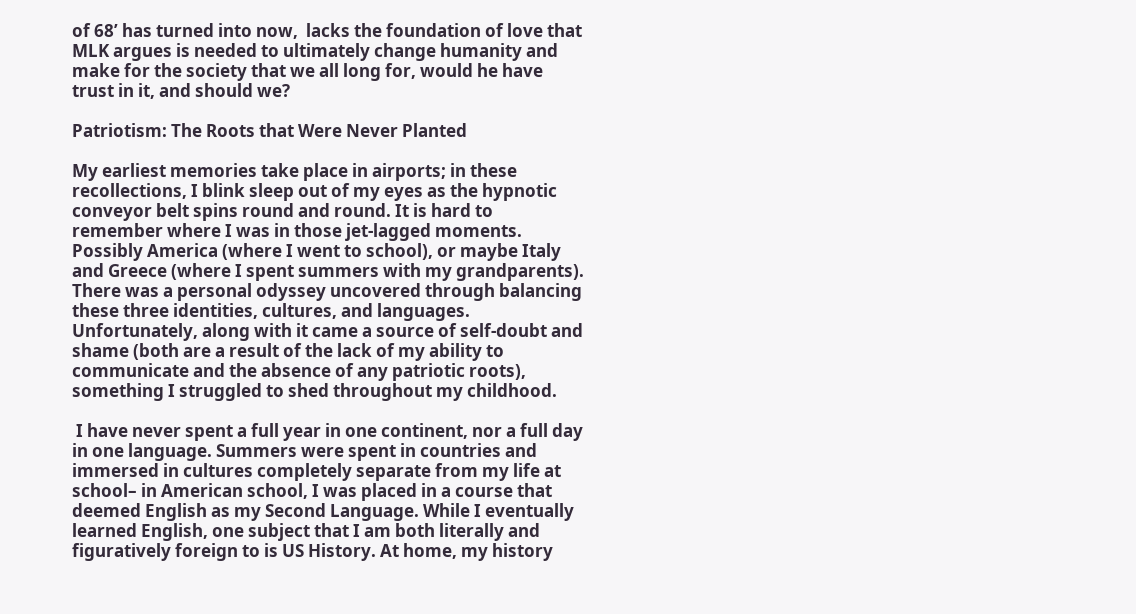of 68’ has turned into now,  lacks the foundation of love that MLK argues is needed to ultimately change humanity and make for the society that we all long for, would he have trust in it, and should we?

Patriotism: The Roots that Were Never Planted

My earliest memories take place in airports; in these recollections, I blink sleep out of my eyes as the hypnotic conveyor belt spins round and round. It is hard to remember where I was in those jet-lagged moments. Possibly America (where I went to school), or maybe Italy and Greece (where I spent summers with my grandparents). There was a personal odyssey uncovered through balancing these three identities, cultures, and languages. Unfortunately, along with it came a source of self-doubt and shame (both are a result of the lack of my ability to communicate and the absence of any patriotic roots), something I struggled to shed throughout my childhood.

 I have never spent a full year in one continent, nor a full day in one language. Summers were spent in countries and immersed in cultures completely separate from my life at school– in American school, I was placed in a course that deemed English as my Second Language. While I eventually learned English, one subject that I am both literally and figuratively foreign to is US History. At home, my history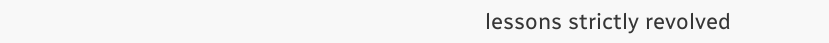lessons strictly revolved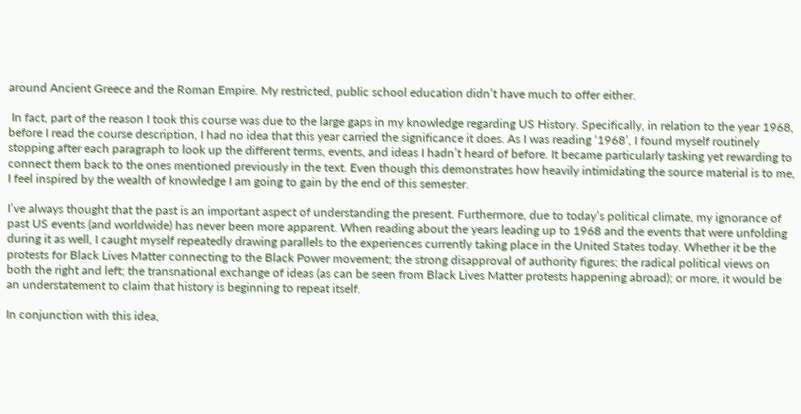around Ancient Greece and the Roman Empire. My restricted, public school education didn’t have much to offer either.

 In fact, part of the reason I took this course was due to the large gaps in my knowledge regarding US History. Specifically, in relation to the year 1968, before I read the course description, I had no idea that this year carried the significance it does. As I was reading ‘1968’, I found myself routinely stopping after each paragraph to look up the different terms, events, and ideas I hadn’t heard of before. It became particularly tasking yet rewarding to connect them back to the ones mentioned previously in the text. Even though this demonstrates how heavily intimidating the source material is to me, I feel inspired by the wealth of knowledge I am going to gain by the end of this semester.

I’ve always thought that the past is an important aspect of understanding the present. Furthermore, due to today’s political climate, my ignorance of past US events (and worldwide) has never been more apparent. When reading about the years leading up to 1968 and the events that were unfolding during it as well, I caught myself repeatedly drawing parallels to the experiences currently taking place in the United States today. Whether it be the protests for Black Lives Matter connecting to the Black Power movement; the strong disapproval of authority figures; the radical political views on both the right and left; the transnational exchange of ideas (as can be seen from Black Lives Matter protests happening abroad); or more, it would be an understatement to claim that history is beginning to repeat itself.

In conjunction with this idea,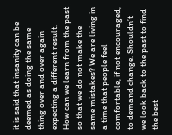it is said that insanity can be deemed as doing the same thing over and over again expecting a different result. How can we learn from the past so that we do not make the same mistakes? We are living in a time that people feel comfortable, if not encouraged, to demand change. Shouldn’t we look back to the past to find the best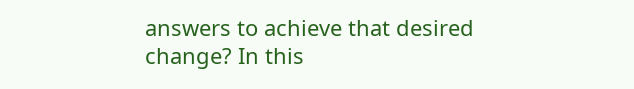answers to achieve that desired change? In this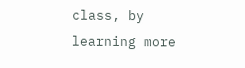class, by learning more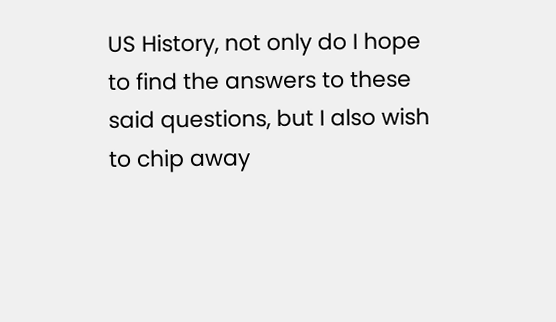US History, not only do I hope to find the answers to these said questions, but I also wish to chip away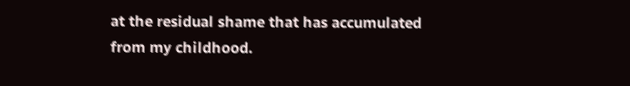at the residual shame that has accumulated from my childhood.